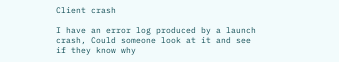Client crash

I have an error log produced by a launch crash, Could someone look at it and see if they know why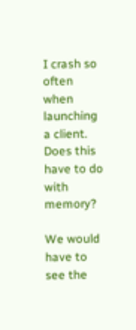I crash so often when launching a client. Does this have to do with memory?

We would have to see the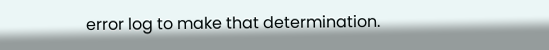error log to make that determination.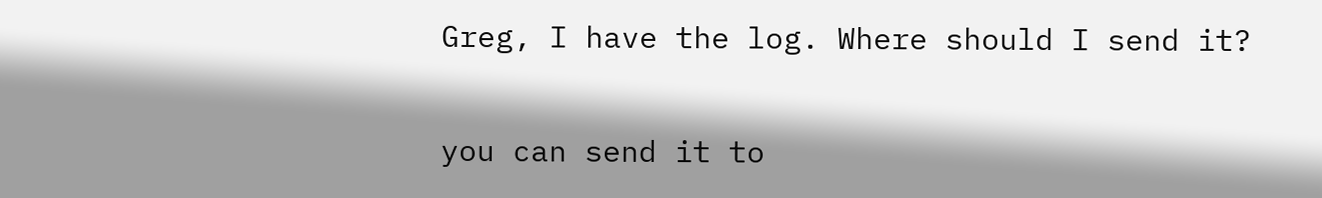Greg, I have the log. Where should I send it?

you can send it to